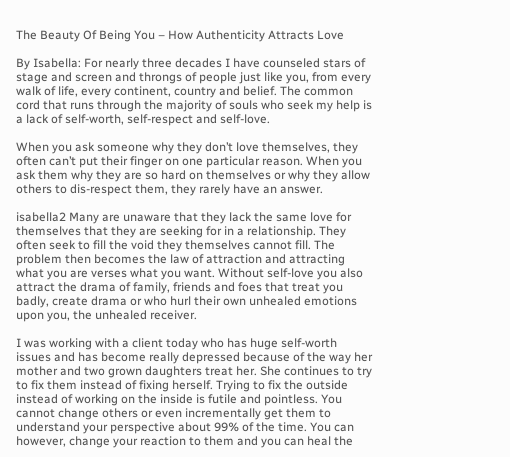The Beauty Of Being You – How Authenticity Attracts Love

By Isabella: For nearly three decades I have counseled stars of stage and screen and throngs of people just like you, from every walk of life, every continent, country and belief. The common cord that runs through the majority of souls who seek my help is a lack of self-worth, self-respect and self-love.

When you ask someone why they don’t love themselves, they often can’t put their finger on one particular reason. When you ask them why they are so hard on themselves or why they allow others to dis-respect them, they rarely have an answer.

isabella2 Many are unaware that they lack the same love for themselves that they are seeking for in a relationship. They often seek to fill the void they themselves cannot fill. The problem then becomes the law of attraction and attracting what you are verses what you want. Without self-love you also attract the drama of family, friends and foes that treat you badly, create drama or who hurl their own unhealed emotions upon you, the unhealed receiver.

I was working with a client today who has huge self-worth issues and has become really depressed because of the way her mother and two grown daughters treat her. She continues to try to fix them instead of fixing herself. Trying to fix the outside instead of working on the inside is futile and pointless. You cannot change others or even incrementally get them to understand your perspective about 99% of the time. You can however, change your reaction to them and you can heal the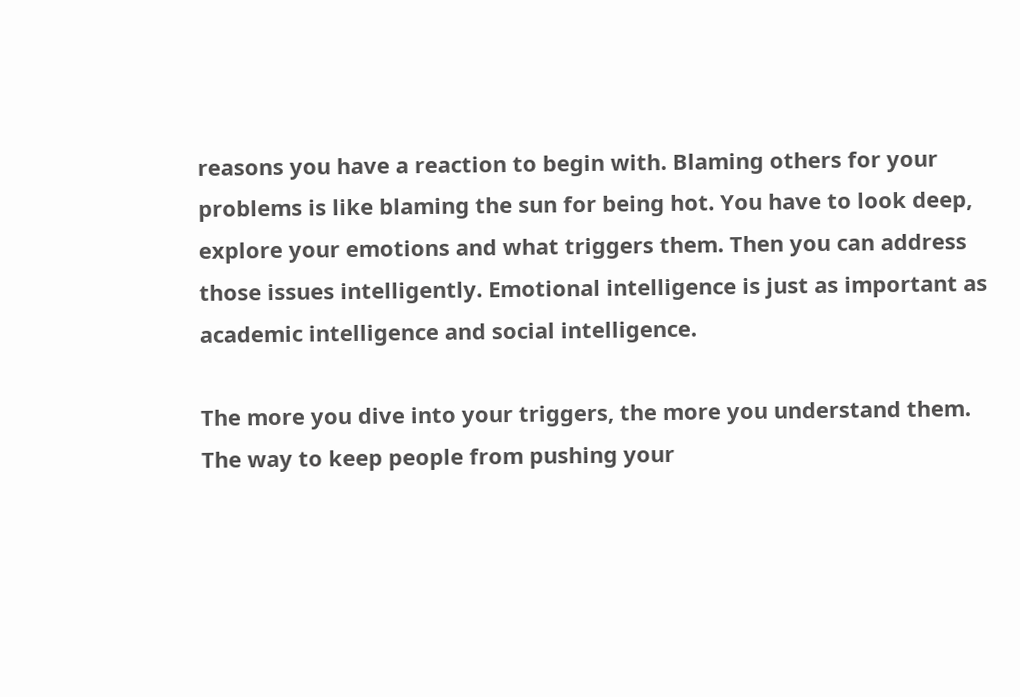reasons you have a reaction to begin with. Blaming others for your problems is like blaming the sun for being hot. You have to look deep, explore your emotions and what triggers them. Then you can address those issues intelligently. Emotional intelligence is just as important as academic intelligence and social intelligence.

The more you dive into your triggers, the more you understand them. The way to keep people from pushing your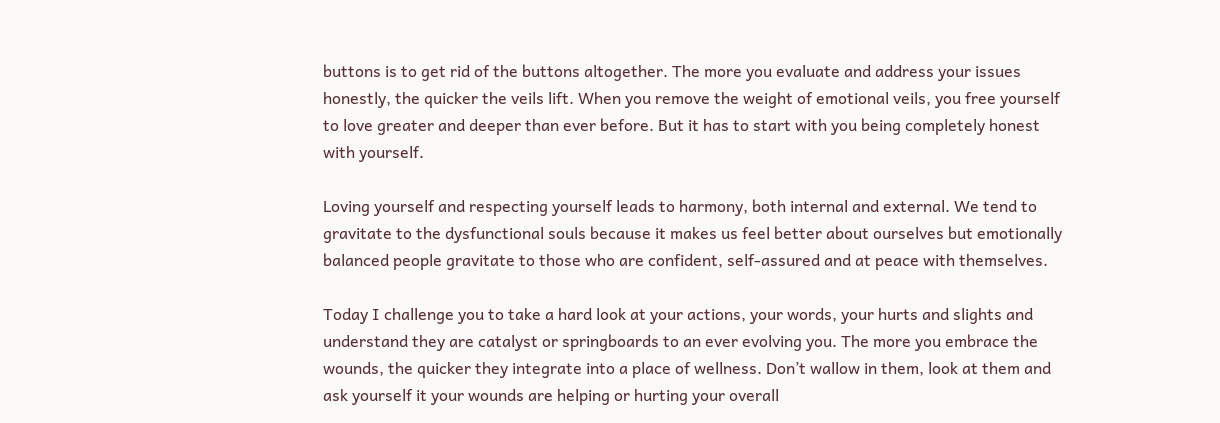buttons is to get rid of the buttons altogether. The more you evaluate and address your issues honestly, the quicker the veils lift. When you remove the weight of emotional veils, you free yourself to love greater and deeper than ever before. But it has to start with you being completely honest with yourself.

Loving yourself and respecting yourself leads to harmony, both internal and external. We tend to gravitate to the dysfunctional souls because it makes us feel better about ourselves but emotionally balanced people gravitate to those who are confident, self-assured and at peace with themselves.

Today I challenge you to take a hard look at your actions, your words, your hurts and slights and understand they are catalyst or springboards to an ever evolving you. The more you embrace the wounds, the quicker they integrate into a place of wellness. Don’t wallow in them, look at them and ask yourself it your wounds are helping or hurting your overall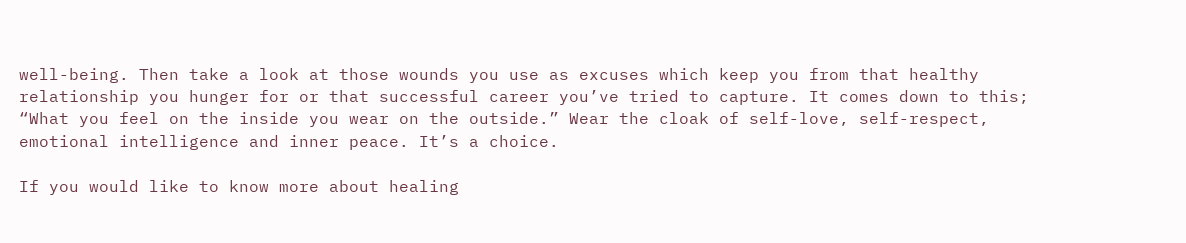well-being. Then take a look at those wounds you use as excuses which keep you from that healthy relationship you hunger for or that successful career you’ve tried to capture. It comes down to this; “What you feel on the inside you wear on the outside.” Wear the cloak of self-love, self-respect, emotional intelligence and inner peace. It’s a choice.

If you would like to know more about healing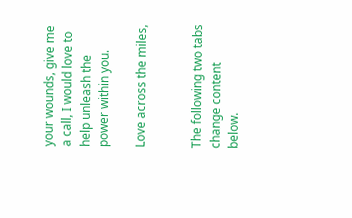your wounds, give me a call, I would love to help unleash the power within you.

Love across the miles,


The following two tabs change content below.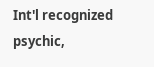Int'l recognized psychic,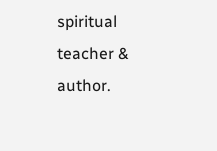spiritual teacher & author.